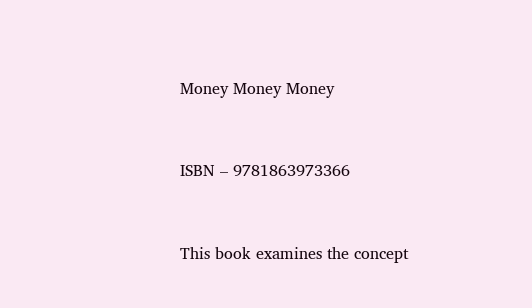Money Money Money


ISBN – 9781863973366


This book examines the concept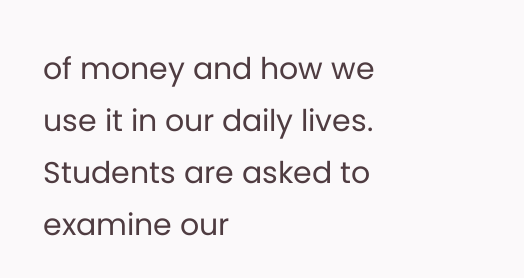of money and how we use it in our daily lives. Students are asked to examine our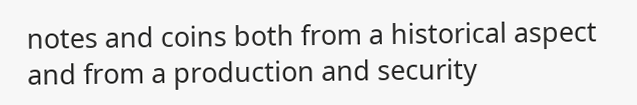notes and coins both from a historical aspect and from a production and security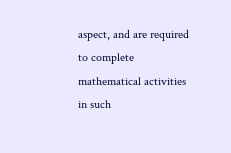aspect, and are required to complete mathematical activities in such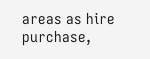areas as hire purchase,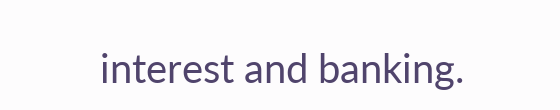interest and banking.